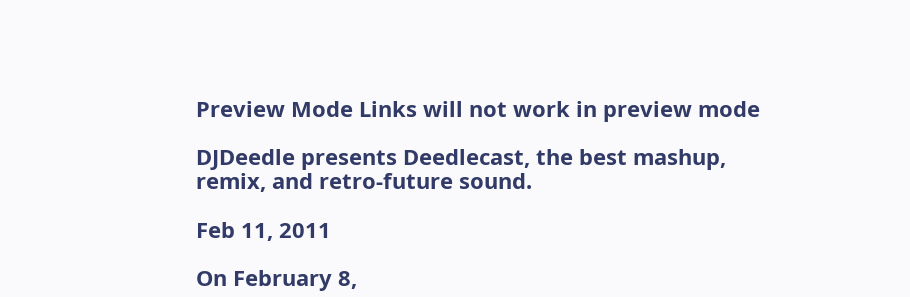Preview Mode Links will not work in preview mode

DJDeedle presents Deedlecast, the best mashup, remix, and retro-future sound.

Feb 11, 2011

On February 8,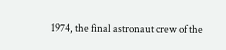1974, the final astronaut crew of the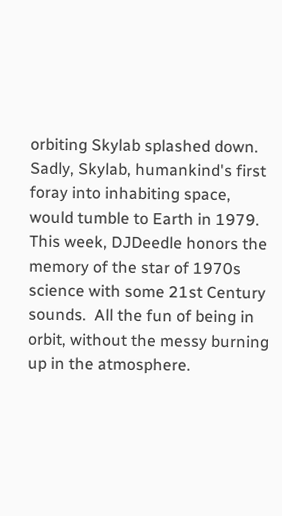orbiting Skylab splashed down.  Sadly, Skylab, humankind's first foray into inhabiting space, would tumble to Earth in 1979.  This week, DJDeedle honors the memory of the star of 1970s science with some 21st Century sounds.  All the fun of being in orbit, without the messy burning up in the atmosphere.